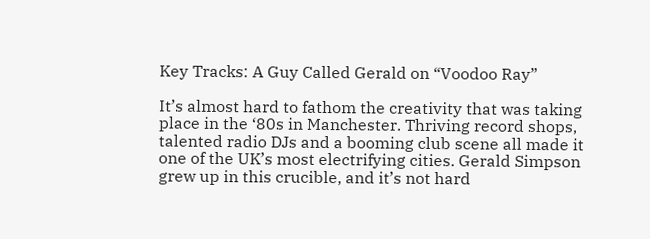Key Tracks: A Guy Called Gerald on “Voodoo Ray”

It’s almost hard to fathom the creativity that was taking place in the ‘80s in Manchester. Thriving record shops, talented radio DJs and a booming club scene all made it one of the UK’s most electrifying cities. Gerald Simpson grew up in this crucible, and it’s not hard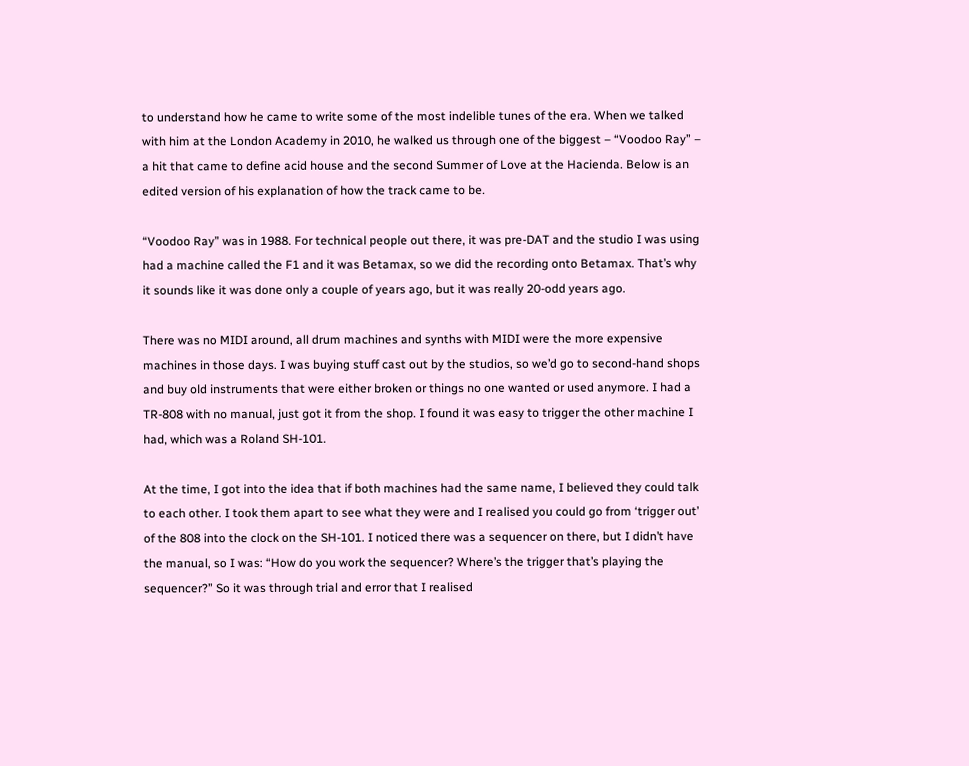to understand how he came to write some of the most indelible tunes of the era. When we talked with him at the London Academy in 2010, he walked us through one of the biggest – “Voodoo Ray” – a hit that came to define acid house and the second Summer of Love at the Hacienda. Below is an edited version of his explanation of how the track came to be.

“Voodoo Ray” was in 1988. For technical people out there, it was pre-DAT and the studio I was using had a machine called the F1 and it was Betamax, so we did the recording onto Betamax. That’s why it sounds like it was done only a couple of years ago, but it was really 20-odd years ago.

There was no MIDI around, all drum machines and synths with MIDI were the more expensive machines in those days. I was buying stuff cast out by the studios, so we’d go to second-hand shops and buy old instruments that were either broken or things no one wanted or used anymore. I had a TR-808 with no manual, just got it from the shop. I found it was easy to trigger the other machine I had, which was a Roland SH-101.

At the time, I got into the idea that if both machines had the same name, I believed they could talk to each other. I took them apart to see what they were and I realised you could go from ‘trigger out’ of the 808 into the clock on the SH-101. I noticed there was a sequencer on there, but I didn’t have the manual, so I was: “How do you work the sequencer? Where’s the trigger that’s playing the sequencer?” So it was through trial and error that I realised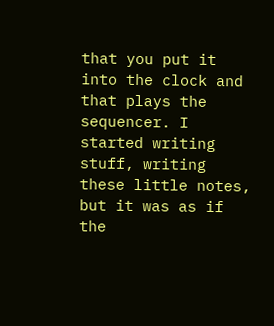that you put it into the clock and that plays the sequencer. I started writing stuff, writing these little notes, but it was as if the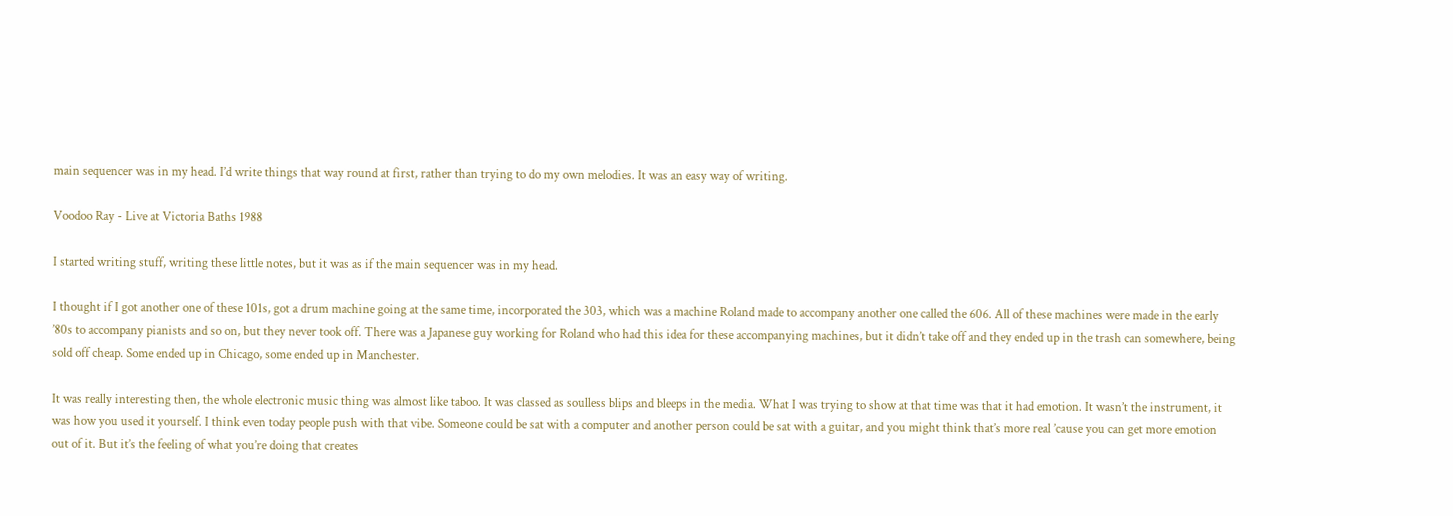main sequencer was in my head. I’d write things that way round at first, rather than trying to do my own melodies. It was an easy way of writing.

Voodoo Ray - Live at Victoria Baths 1988

I started writing stuff, writing these little notes, but it was as if the main sequencer was in my head.

I thought if I got another one of these 101s, got a drum machine going at the same time, incorporated the 303, which was a machine Roland made to accompany another one called the 606. All of these machines were made in the early ’80s to accompany pianists and so on, but they never took off. There was a Japanese guy working for Roland who had this idea for these accompanying machines, but it didn’t take off and they ended up in the trash can somewhere, being sold off cheap. Some ended up in Chicago, some ended up in Manchester.

It was really interesting then, the whole electronic music thing was almost like taboo. It was classed as soulless blips and bleeps in the media. What I was trying to show at that time was that it had emotion. It wasn’t the instrument, it was how you used it yourself. I think even today people push with that vibe. Someone could be sat with a computer and another person could be sat with a guitar, and you might think that’s more real ’cause you can get more emotion out of it. But it’s the feeling of what you’re doing that creates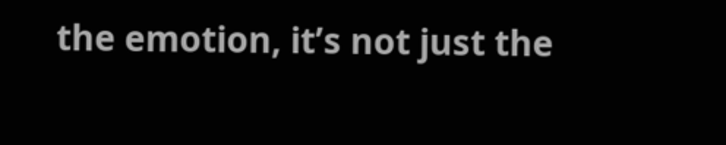the emotion, it’s not just the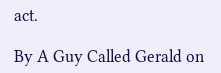act.

By A Guy Called Gerald on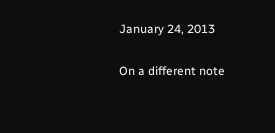January 24, 2013

On a different note